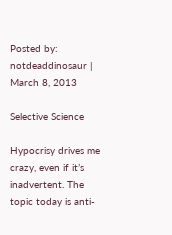Posted by: notdeaddinosaur | March 8, 2013

Selective Science

Hypocrisy drives me crazy, even if it’s inadvertent. The topic today is anti-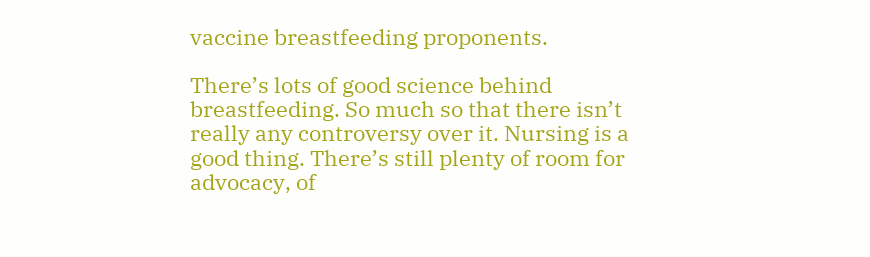vaccine breastfeeding proponents.

There’s lots of good science behind breastfeeding. So much so that there isn’t really any controversy over it. Nursing is a good thing. There’s still plenty of room for advocacy, of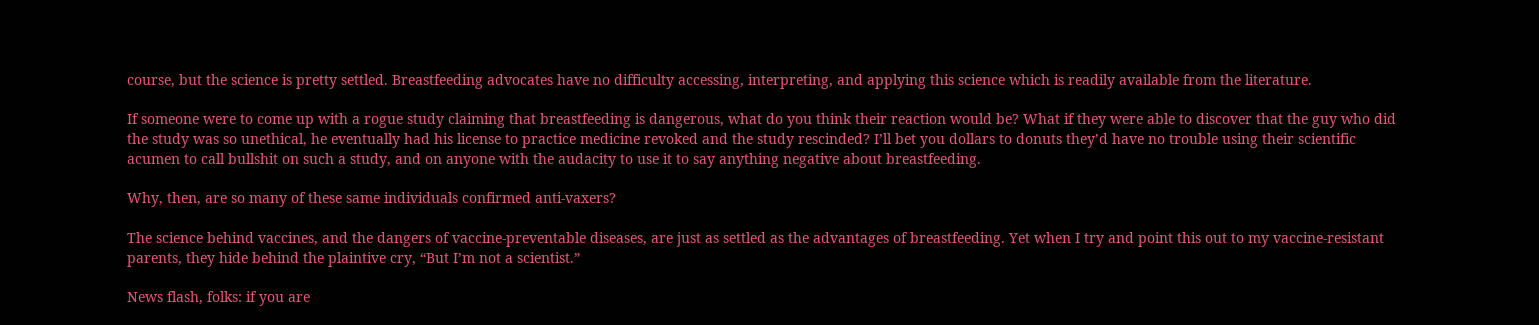course, but the science is pretty settled. Breastfeeding advocates have no difficulty accessing, interpreting, and applying this science which is readily available from the literature.

If someone were to come up with a rogue study claiming that breastfeeding is dangerous, what do you think their reaction would be? What if they were able to discover that the guy who did the study was so unethical, he eventually had his license to practice medicine revoked and the study rescinded? I’ll bet you dollars to donuts they’d have no trouble using their scientific acumen to call bullshit on such a study, and on anyone with the audacity to use it to say anything negative about breastfeeding.

Why, then, are so many of these same individuals confirmed anti-vaxers?

The science behind vaccines, and the dangers of vaccine-preventable diseases, are just as settled as the advantages of breastfeeding. Yet when I try and point this out to my vaccine-resistant parents, they hide behind the plaintive cry, “But I’m not a scientist.”

News flash, folks: if you are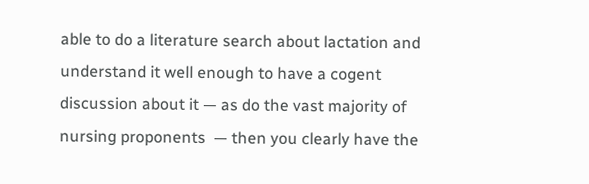able to do a literature search about lactation and understand it well enough to have a cogent discussion about it — as do the vast majority of nursing proponents  — then you clearly have the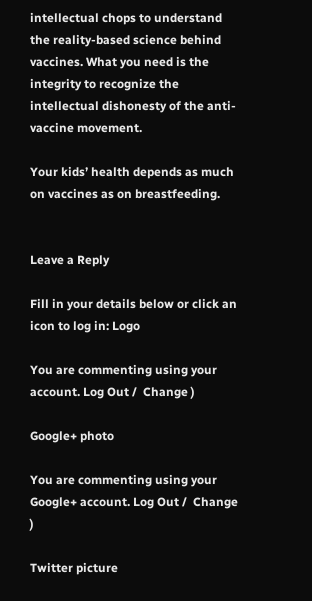intellectual chops to understand the reality-based science behind vaccines. What you need is the integrity to recognize the intellectual dishonesty of the anti-vaccine movement.

Your kids’ health depends as much on vaccines as on breastfeeding.


Leave a Reply

Fill in your details below or click an icon to log in: Logo

You are commenting using your account. Log Out /  Change )

Google+ photo

You are commenting using your Google+ account. Log Out /  Change )

Twitter picture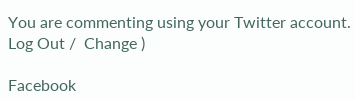You are commenting using your Twitter account. Log Out /  Change )

Facebook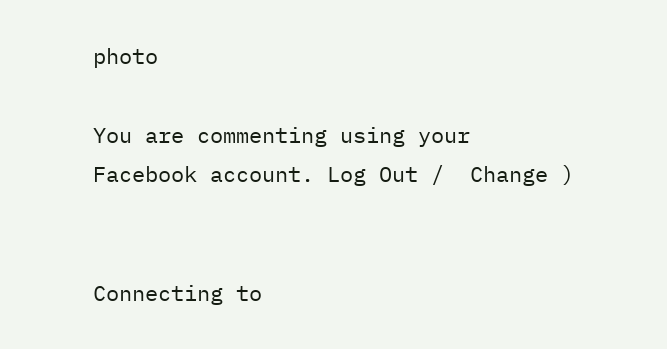photo

You are commenting using your Facebook account. Log Out /  Change )


Connecting to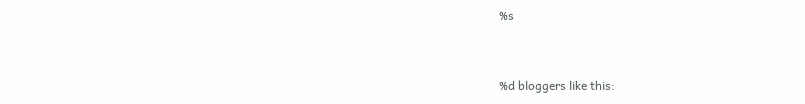%s


%d bloggers like this: